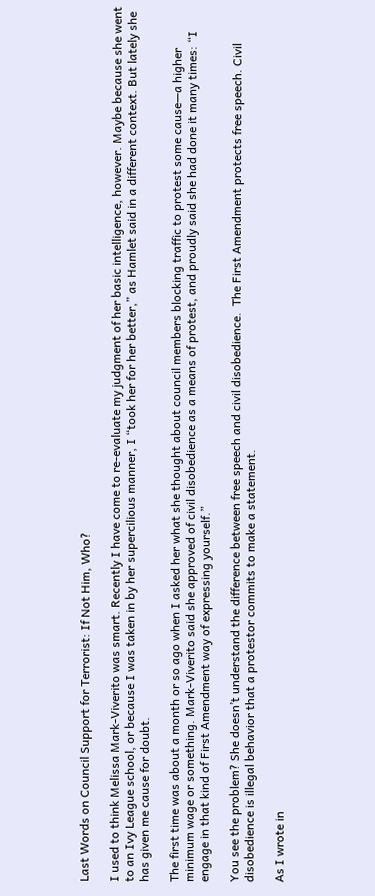Last Words on Council Support for Terrorist: If Not Him, Who?

I used to think Melissa Mark-Viverito was smart. Recently I have come to re-evaluate my judgment of her basic intelligence, however. Maybe because she went to an Ivy League school, or because I was taken in by her supercilious manner, I “took her for her better,” as Hamlet said in a different context. But lately she has given me cause for doubt.

The first time was about a month or so ago when I asked her what she thought about council members blocking traffic to protest some cause—a higher minimum wage or something. Mark-Viverito said she approved of civil disobedience as a means of protest, and proudly said she had done it many times: “I engage in that kind of First Amendment way of expressing yourself.”

You see the problem? She doesn’t understand the difference between free speech and civil disobedience.  The First Amendment protects free speech. Civil disobedience is illegal behavior that a protestor commits to make a statement.

As I wrote in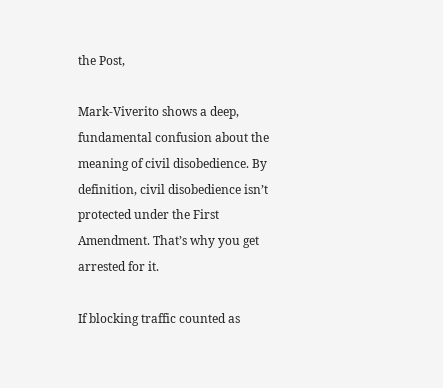the Post,

Mark-Viverito shows a deep, fundamental confusion about the meaning of civil disobedience. By definition, civil disobedience isn’t protected under the First Amendment. That’s why you get arrested for it.

If blocking traffic counted as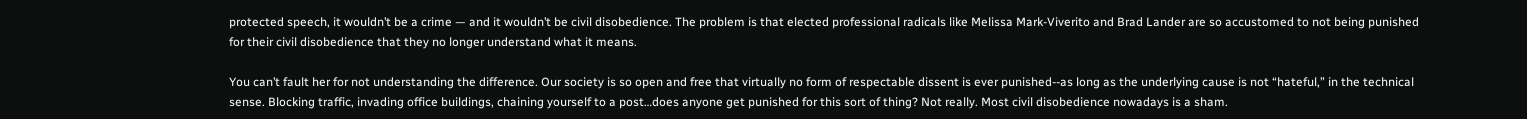protected speech, it wouldn’t be a crime — and it wouldn’t be civil disobedience. The problem is that elected professional radicals like Melissa Mark-Viverito and Brad Lander are so accustomed to not being punished for their civil disobedience that they no longer understand what it means.

You can’t fault her for not understanding the difference. Our society is so open and free that virtually no form of respectable dissent is ever punished--as long as the underlying cause is not “hateful,” in the technical sense. Blocking traffic, invading office buildings, chaining yourself to a post…does anyone get punished for this sort of thing? Not really. Most civil disobedience nowadays is a sham.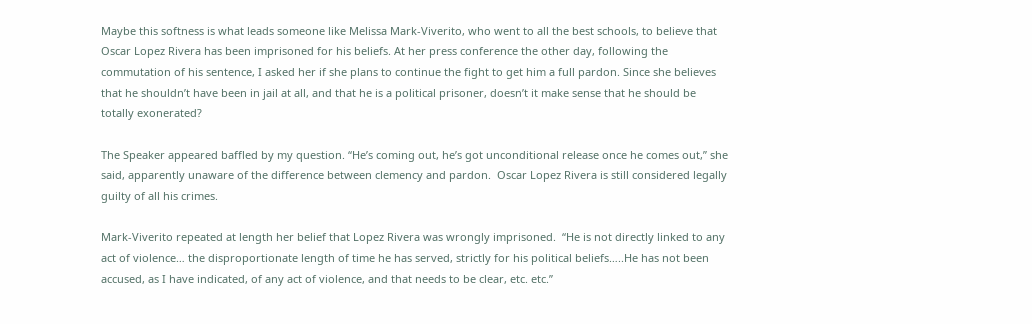Maybe this softness is what leads someone like Melissa Mark-Viverito, who went to all the best schools, to believe that Oscar Lopez Rivera has been imprisoned for his beliefs. At her press conference the other day, following the commutation of his sentence, I asked her if she plans to continue the fight to get him a full pardon. Since she believes that he shouldn’t have been in jail at all, and that he is a political prisoner, doesn’t it make sense that he should be totally exonerated?

The Speaker appeared baffled by my question. “He’s coming out, he’s got unconditional release once he comes out,” she said, apparently unaware of the difference between clemency and pardon.  Oscar Lopez Rivera is still considered legally guilty of all his crimes.

Mark-Viverito repeated at length her belief that Lopez Rivera was wrongly imprisoned.  “He is not directly linked to any act of violence… the disproportionate length of time he has served, strictly for his political beliefs…..He has not been accused, as I have indicated, of any act of violence, and that needs to be clear, etc. etc.”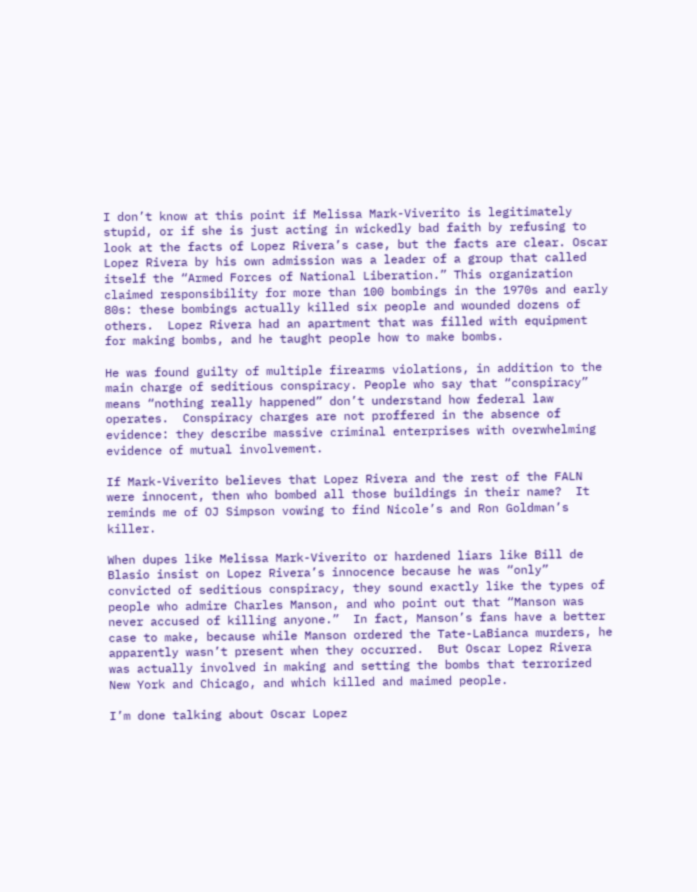I don’t know at this point if Melissa Mark-Viverito is legitimately stupid, or if she is just acting in wickedly bad faith by refusing to look at the facts of Lopez Rivera’s case, but the facts are clear. Oscar Lopez Rivera by his own admission was a leader of a group that called itself the “Armed Forces of National Liberation.” This organization claimed responsibility for more than 100 bombings in the 1970s and early 80s: these bombings actually killed six people and wounded dozens of others.  Lopez Rivera had an apartment that was filled with equipment for making bombs, and he taught people how to make bombs.

He was found guilty of multiple firearms violations, in addition to the main charge of seditious conspiracy. People who say that “conspiracy” means “nothing really happened” don’t understand how federal law operates.  Conspiracy charges are not proffered in the absence of evidence: they describe massive criminal enterprises with overwhelming evidence of mutual involvement.

If Mark-Viverito believes that Lopez Rivera and the rest of the FALN were innocent, then who bombed all those buildings in their name?  It reminds me of OJ Simpson vowing to find Nicole’s and Ron Goldman’s killer.

When dupes like Melissa Mark-Viverito or hardened liars like Bill de Blasio insist on Lopez Rivera’s innocence because he was “only” convicted of seditious conspiracy, they sound exactly like the types of people who admire Charles Manson, and who point out that “Manson was never accused of killing anyone.”  In fact, Manson’s fans have a better case to make, because while Manson ordered the Tate-LaBianca murders, he apparently wasn’t present when they occurred.  But Oscar Lopez Rivera was actually involved in making and setting the bombs that terrorized New York and Chicago, and which killed and maimed people.

I’m done talking about Oscar Lopez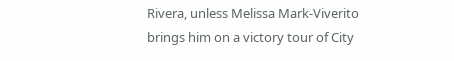Rivera, unless Melissa Mark-Viverito brings him on a victory tour of City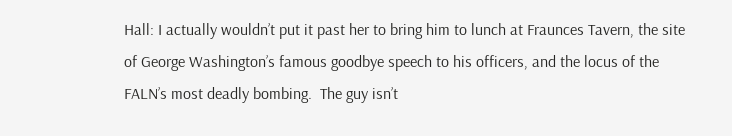Hall: I actually wouldn’t put it past her to bring him to lunch at Fraunces Tavern, the site of George Washington’s famous goodbye speech to his officers, and the locus of the FALN’s most deadly bombing.  The guy isn’t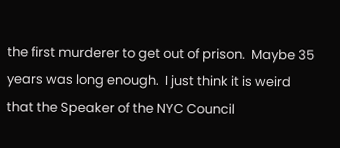the first murderer to get out of prison.  Maybe 35 years was long enough.  I just think it is weird that the Speaker of the NYC Council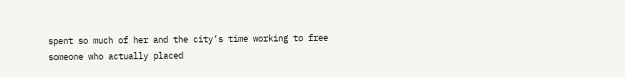spent so much of her and the city’s time working to free someone who actually placed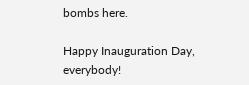bombs here.

Happy Inauguration Day, everybody!